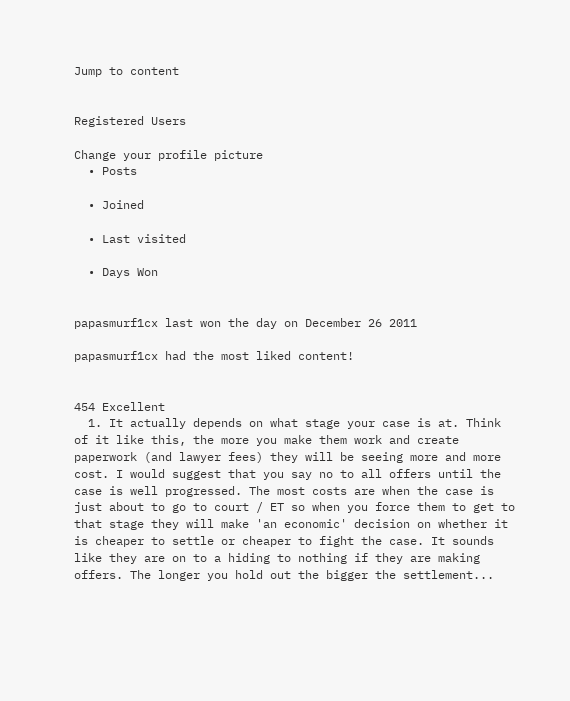Jump to content


Registered Users

Change your profile picture
  • Posts

  • Joined

  • Last visited

  • Days Won


papasmurf1cx last won the day on December 26 2011

papasmurf1cx had the most liked content!


454 Excellent
  1. It actually depends on what stage your case is at. Think of it like this, the more you make them work and create paperwork (and lawyer fees) they will be seeing more and more cost. I would suggest that you say no to all offers until the case is well progressed. The most costs are when the case is just about to go to court / ET so when you force them to get to that stage they will make 'an economic' decision on whether it is cheaper to settle or cheaper to fight the case. It sounds like they are on to a hiding to nothing if they are making offers. The longer you hold out the bigger the settlement...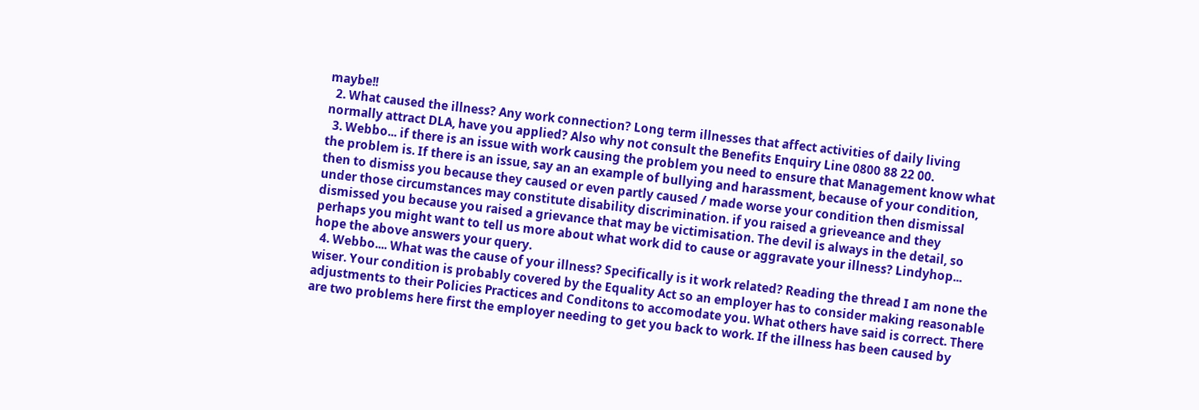maybe!!
  2. What caused the illness? Any work connection? Long term illnesses that affect activities of daily living normally attract DLA, have you applied? Also why not consult the Benefits Enquiry Line 0800 88 22 00.
  3. Webbo... if there is an issue with work causing the problem you need to ensure that Management know what the problem is. If there is an issue, say an an example of bullying and harassment, because of your condition, then to dismiss you because they caused or even partly caused / made worse your condition then dismissal under those circumstances may constitute disability discrimination. if you raised a grieveance and they dismissed you because you raised a grievance that may be victimisation. The devil is always in the detail, so perhaps you might want to tell us more about what work did to cause or aggravate your illness? Lindyhop... hope the above answers your query.
  4. Webbo.... What was the cause of your illness? Specifically is it work related? Reading the thread I am none the wiser. Your condition is probably covered by the Equality Act so an employer has to consider making reasonable adjustments to their Policies Practices and Conditons to accomodate you. What others have said is correct. There are two problems here first the employer needing to get you back to work. If the illness has been caused by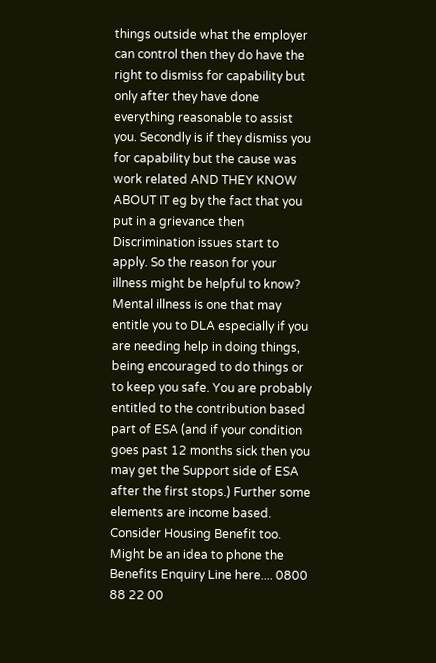things outside what the employer can control then they do have the right to dismiss for capability but only after they have done everything reasonable to assist you. Secondly is if they dismiss you for capability but the cause was work related AND THEY KNOW ABOUT IT eg by the fact that you put in a grievance then Discrimination issues start to apply. So the reason for your illness might be helpful to know? Mental illness is one that may entitle you to DLA especially if you are needing help in doing things, being encouraged to do things or to keep you safe. You are probably entitled to the contribution based part of ESA (and if your condition goes past 12 months sick then you may get the Support side of ESA after the first stops.) Further some elements are income based. Consider Housing Benefit too. Might be an idea to phone the Benefits Enquiry Line here.... 0800 88 22 00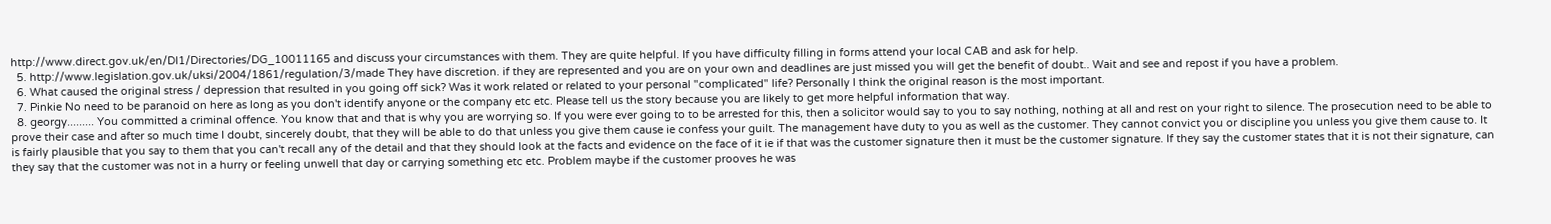http://www.direct.gov.uk/en/Dl1/Directories/DG_10011165 and discuss your circumstances with them. They are quite helpful. If you have difficulty filling in forms attend your local CAB and ask for help.
  5. http://www.legislation.gov.uk/uksi/2004/1861/regulation/3/made They have discretion. if they are represented and you are on your own and deadlines are just missed you will get the benefit of doubt.. Wait and see and repost if you have a problem.
  6. What caused the original stress / depression that resulted in you going off sick? Was it work related or related to your personal "complicated" life? Personally I think the original reason is the most important.
  7. Pinkie No need to be paranoid on here as long as you don't identify anyone or the company etc etc. Please tell us the story because you are likely to get more helpful information that way.
  8. georgy......... You committed a criminal offence. You know that and that is why you are worrying so. If you were ever going to to be arrested for this, then a solicitor would say to you to say nothing, nothing at all and rest on your right to silence. The prosecution need to be able to prove their case and after so much time I doubt, sincerely doubt, that they will be able to do that unless you give them cause ie confess your guilt. The management have duty to you as well as the customer. They cannot convict you or discipline you unless you give them cause to. It is fairly plausible that you say to them that you can't recall any of the detail and that they should look at the facts and evidence on the face of it ie if that was the customer signature then it must be the customer signature. If they say the customer states that it is not their signature, can they say that the customer was not in a hurry or feeling unwell that day or carrying something etc etc. Problem maybe if the customer prooves he was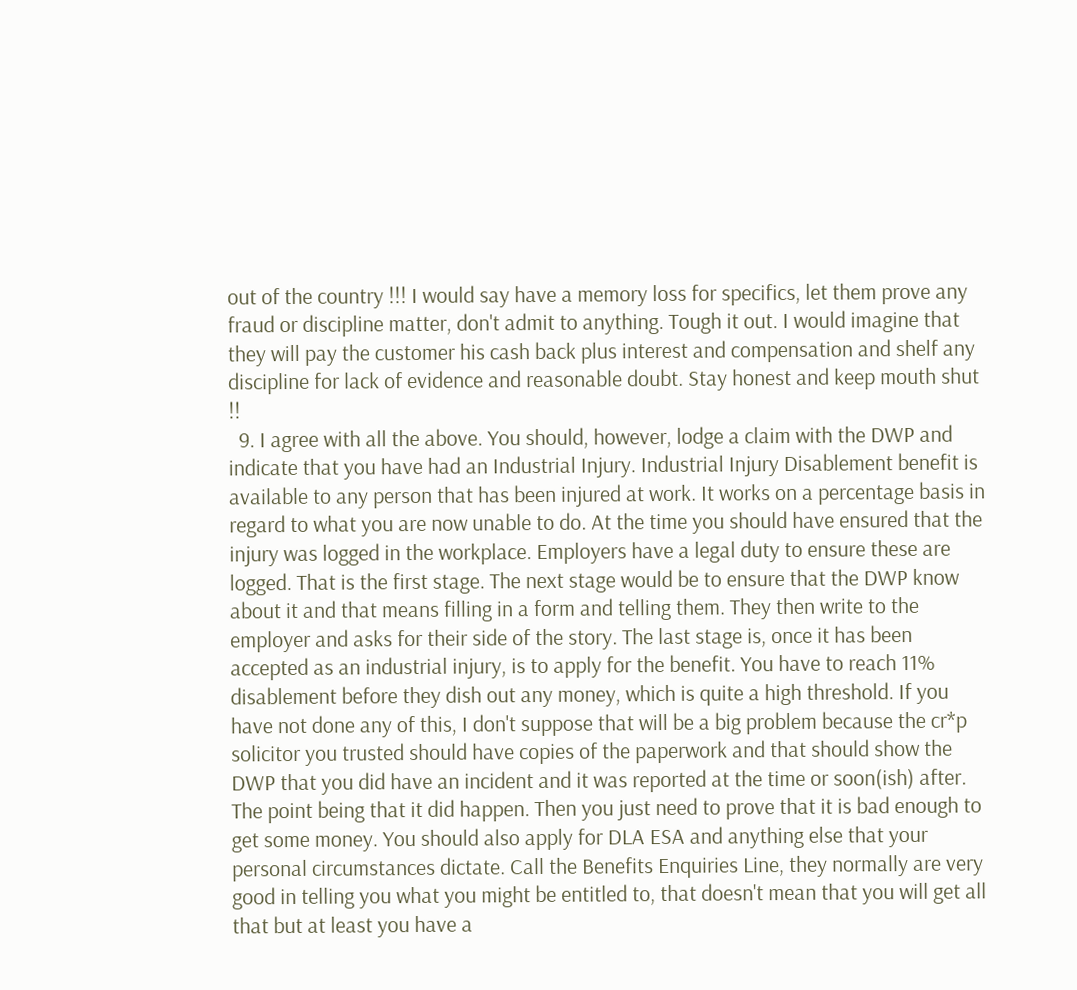out of the country !!! I would say have a memory loss for specifics, let them prove any fraud or discipline matter, don't admit to anything. Tough it out. I would imagine that they will pay the customer his cash back plus interest and compensation and shelf any discipline for lack of evidence and reasonable doubt. Stay honest and keep mouth shut !!
  9. I agree with all the above. You should, however, lodge a claim with the DWP and indicate that you have had an Industrial Injury. Industrial Injury Disablement benefit is available to any person that has been injured at work. It works on a percentage basis in regard to what you are now unable to do. At the time you should have ensured that the injury was logged in the workplace. Employers have a legal duty to ensure these are logged. That is the first stage. The next stage would be to ensure that the DWP know about it and that means filling in a form and telling them. They then write to the employer and asks for their side of the story. The last stage is, once it has been accepted as an industrial injury, is to apply for the benefit. You have to reach 11% disablement before they dish out any money, which is quite a high threshold. If you have not done any of this, I don't suppose that will be a big problem because the cr*p solicitor you trusted should have copies of the paperwork and that should show the DWP that you did have an incident and it was reported at the time or soon(ish) after. The point being that it did happen. Then you just need to prove that it is bad enough to get some money. You should also apply for DLA ESA and anything else that your personal circumstances dictate. Call the Benefits Enquiries Line, they normally are very good in telling you what you might be entitled to, that doesn't mean that you will get all that but at least you have a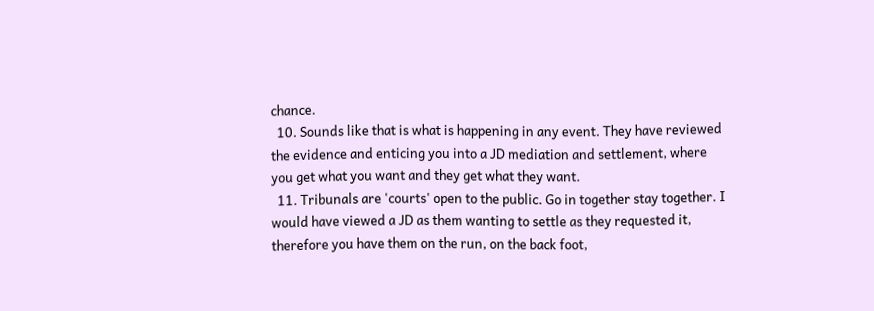chance.
  10. Sounds like that is what is happening in any event. They have reviewed the evidence and enticing you into a JD mediation and settlement, where you get what you want and they get what they want.
  11. Tribunals are 'courts' open to the public. Go in together stay together. I would have viewed a JD as them wanting to settle as they requested it, therefore you have them on the run, on the back foot,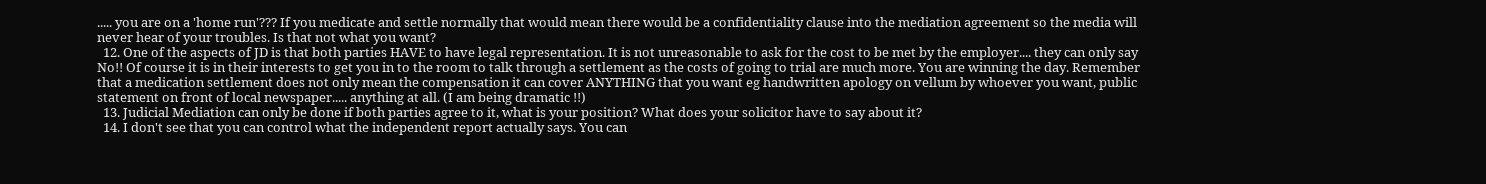..... you are on a 'home run'??? If you medicate and settle normally that would mean there would be a confidentiality clause into the mediation agreement so the media will never hear of your troubles. Is that not what you want?
  12. One of the aspects of JD is that both parties HAVE to have legal representation. It is not unreasonable to ask for the cost to be met by the employer.... they can only say No!! Of course it is in their interests to get you in to the room to talk through a settlement as the costs of going to trial are much more. You are winning the day. Remember that a medication settlement does not only mean the compensation it can cover ANYTHING that you want eg handwritten apology on vellum by whoever you want, public statement on front of local newspaper..... anything at all. (I am being dramatic !!)
  13. Judicial Mediation can only be done if both parties agree to it, what is your position? What does your solicitor have to say about it?
  14. I don't see that you can control what the independent report actually says. You can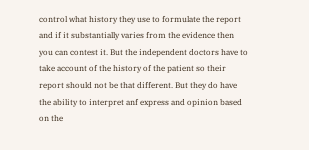control what history they use to formulate the report and if it substantially varies from the evidence then you can contest it. But the independent doctors have to take account of the history of the patient so their report should not be that different. But they do have the ability to interpret anf express and opinion based on the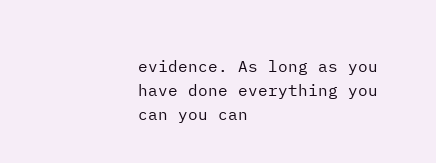evidence. As long as you have done everything you can you can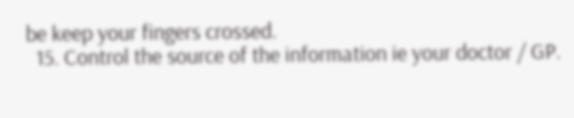be keep your fingers crossed.
  15. Control the source of the information ie your doctor / GP.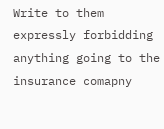Write to them expressly forbidding anything going to the insurance comapny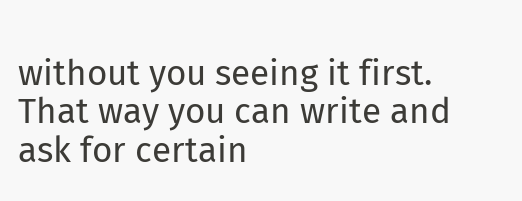without you seeing it first. That way you can write and ask for certain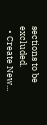sections to be excluded.
  • Create New...